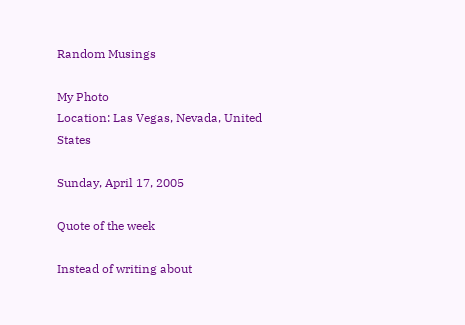Random Musings

My Photo
Location: Las Vegas, Nevada, United States

Sunday, April 17, 2005

Quote of the week

Instead of writing about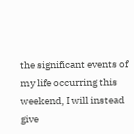the significant events of my life occurring this weekend, I will instead give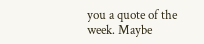you a quote of the week. Maybe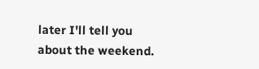later I'll tell you about the weekend.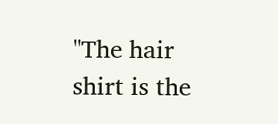"The hair shirt is the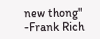new thong"
-Frank Rich